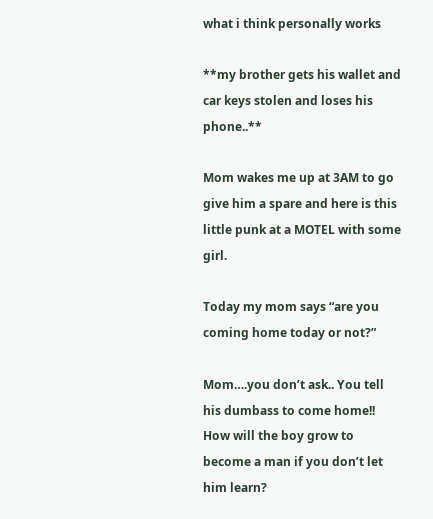what i think personally works

**my brother gets his wallet and car keys stolen and loses his phone..**

Mom wakes me up at 3AM to go give him a spare and here is this little punk at a MOTEL with some girl.

Today my mom says “are you coming home today or not?”

Mom….you don’t ask.. You tell his dumbass to come home!! How will the boy grow to become a man if you don’t let him learn?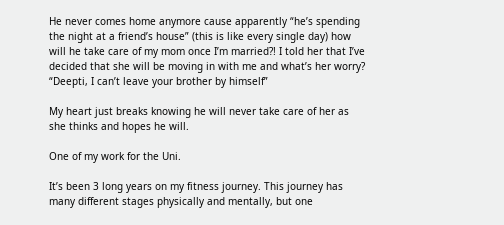He never comes home anymore cause apparently “he’s spending the night at a friend’s house” (this is like every single day) how will he take care of my mom once I’m married?! I told her that I’ve decided that she will be moving in with me and what’s her worry? “Deepti, I can’t leave your brother by himself”

My heart just breaks knowing he will never take care of her as she thinks and hopes he will.

One of my work for the Uni.

It’s been 3 long years on my fitness journey. This journey has many different stages physically and mentally, but one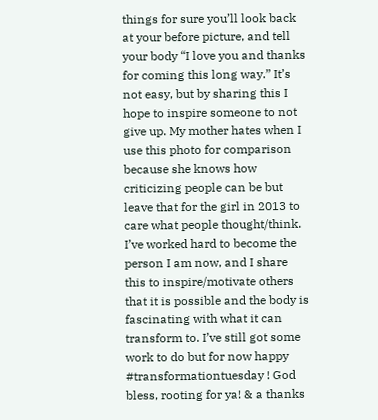things for sure you’ll look back at your before picture, and tell your body “I love you and thanks for coming this long way.” It’s not easy, but by sharing this I hope to inspire someone to not give up. My mother hates when I use this photo for comparison because she knows how criticizing people can be but leave that for the girl in 2013 to care what people thought/think. I’ve worked hard to become the person I am now, and I share this to inspire/motivate others that it is possible and the body is fascinating with what it can transform to. I’ve still got some work to do but for now happy #transformationtuesday ! God bless, rooting for ya! & a thanks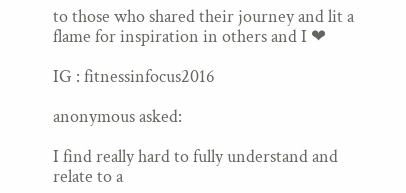to those who shared their journey and lit a flame for inspiration in others and I ❤

IG : fitnessinfocus2016

anonymous asked:

I find really hard to fully understand and relate to a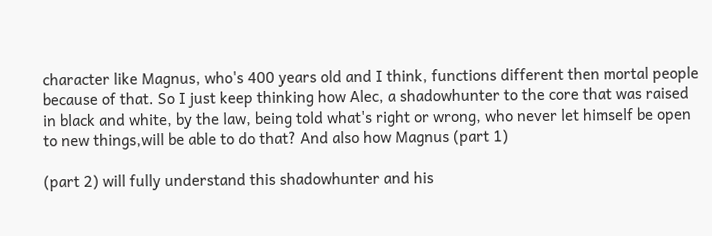character like Magnus, who's 400 years old and I think, functions different then mortal people because of that. So I just keep thinking how Alec, a shadowhunter to the core that was raised in black and white, by the law, being told what's right or wrong, who never let himself be open to new things,will be able to do that? And also how Magnus (part 1)

(part 2) will fully understand this shadowhunter and his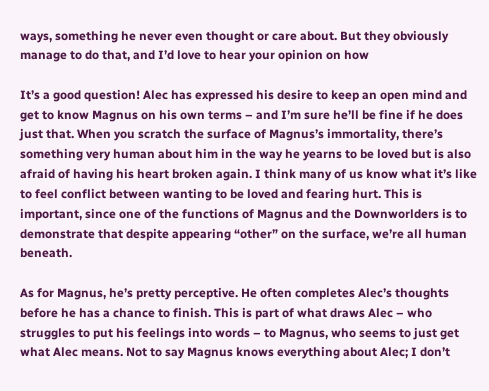ways, something he never even thought or care about. But they obviously manage to do that, and I’d love to hear your opinion on how

It’s a good question! Alec has expressed his desire to keep an open mind and get to know Magnus on his own terms – and I’m sure he’ll be fine if he does just that. When you scratch the surface of Magnus’s immortality, there’s something very human about him in the way he yearns to be loved but is also afraid of having his heart broken again. I think many of us know what it’s like to feel conflict between wanting to be loved and fearing hurt. This is important, since one of the functions of Magnus and the Downworlders is to demonstrate that despite appearing “other” on the surface, we’re all human beneath.

As for Magnus, he’s pretty perceptive. He often completes Alec’s thoughts before he has a chance to finish. This is part of what draws Alec – who struggles to put his feelings into words – to Magnus, who seems to just get what Alec means. Not to say Magnus knows everything about Alec; I don’t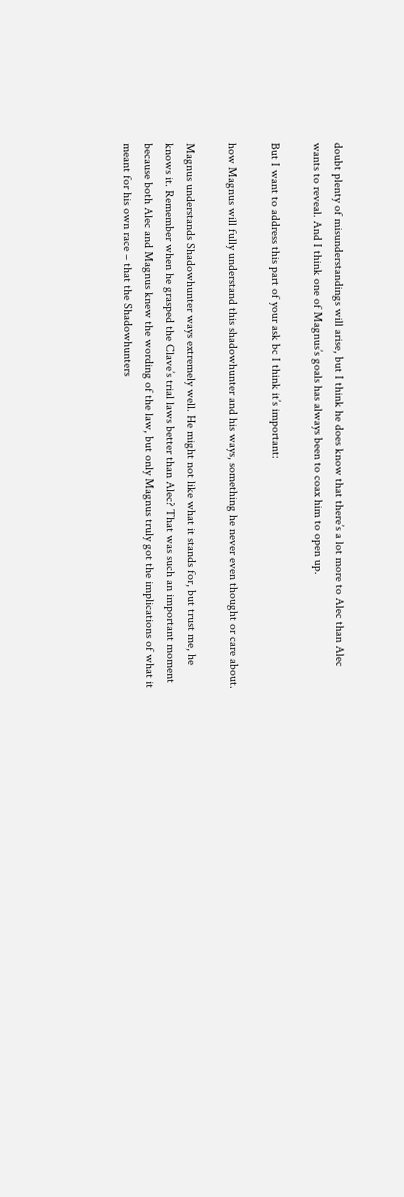doubt plenty of misunderstandings will arise, but I think he does know that there’s a lot more to Alec than Alec wants to reveal. And I think one of Magnus’s goals has always been to coax him to open up.

But I want to address this part of your ask bc I think it’s important:

how Magnus will fully understand this shadowhunter and his ways, something he never even thought or care about.

Magnus understands Shadowhunter ways extremely well. He might not like what it stands for, but trust me, he knows it. Remember when he grasped the Clave’s trial laws better than Alec? That was such an important moment because both Alec and Magnus knew the wording of the law, but only Magnus truly got the implications of what it meant for his own race – that the Shadowhunters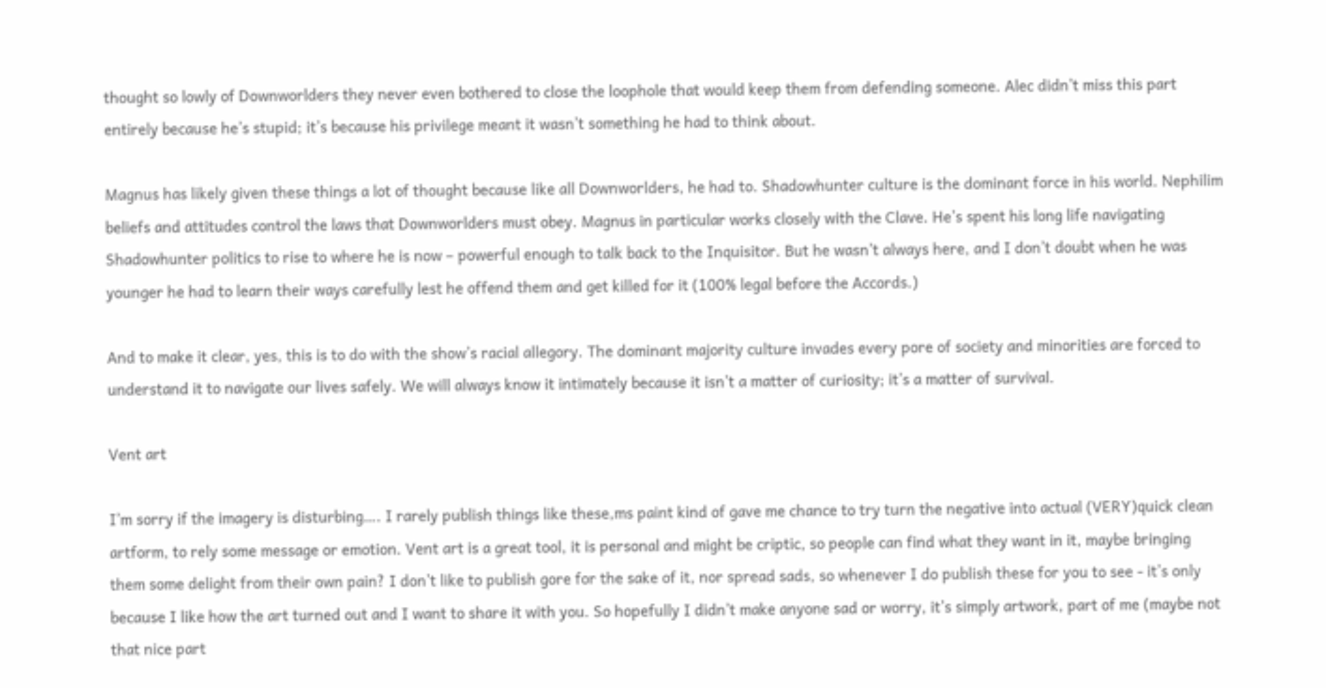thought so lowly of Downworlders they never even bothered to close the loophole that would keep them from defending someone. Alec didn’t miss this part entirely because he’s stupid; it’s because his privilege meant it wasn’t something he had to think about.

Magnus has likely given these things a lot of thought because like all Downworlders, he had to. Shadowhunter culture is the dominant force in his world. Nephilim beliefs and attitudes control the laws that Downworlders must obey. Magnus in particular works closely with the Clave. He’s spent his long life navigating Shadowhunter politics to rise to where he is now – powerful enough to talk back to the Inquisitor. But he wasn’t always here, and I don’t doubt when he was younger he had to learn their ways carefully lest he offend them and get killed for it (100% legal before the Accords.)

And to make it clear, yes, this is to do with the show’s racial allegory. The dominant majority culture invades every pore of society and minorities are forced to understand it to navigate our lives safely. We will always know it intimately because it isn’t a matter of curiosity; it’s a matter of survival.

Vent art

I’m sorry if the imagery is disturbing…. I rarely publish things like these,ms paint kind of gave me chance to try turn the negative into actual (VERY)quick clean artform, to rely some message or emotion. Vent art is a great tool, it is personal and might be criptic, so people can find what they want in it, maybe bringing them some delight from their own pain? I don’t like to publish gore for the sake of it, nor spread sads, so whenever I do publish these for you to see - it’s only because I like how the art turned out and I want to share it with you. So hopefully I didn’t make anyone sad or worry, it’s simply artwork, part of me (maybe not that nice part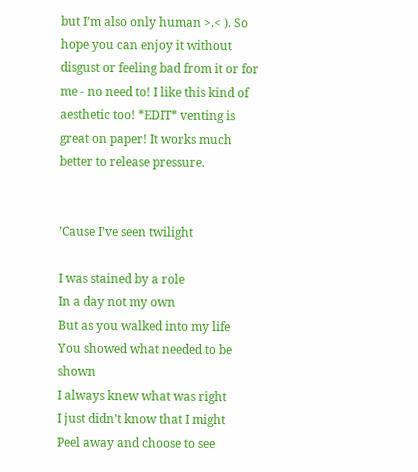but I’m also only human >.< ). So hope you can enjoy it without disgust or feeling bad from it or for me - no need to! I like this kind of aesthetic too! *EDIT* venting is great on paper! It works much better to release pressure.


’Cause I’ve seen twilight

I was stained by a role
In a day not my own
But as you walked into my life
You showed what needed to be shown
I always knew what was right
I just didn’t know that I might
Peel away and choose to see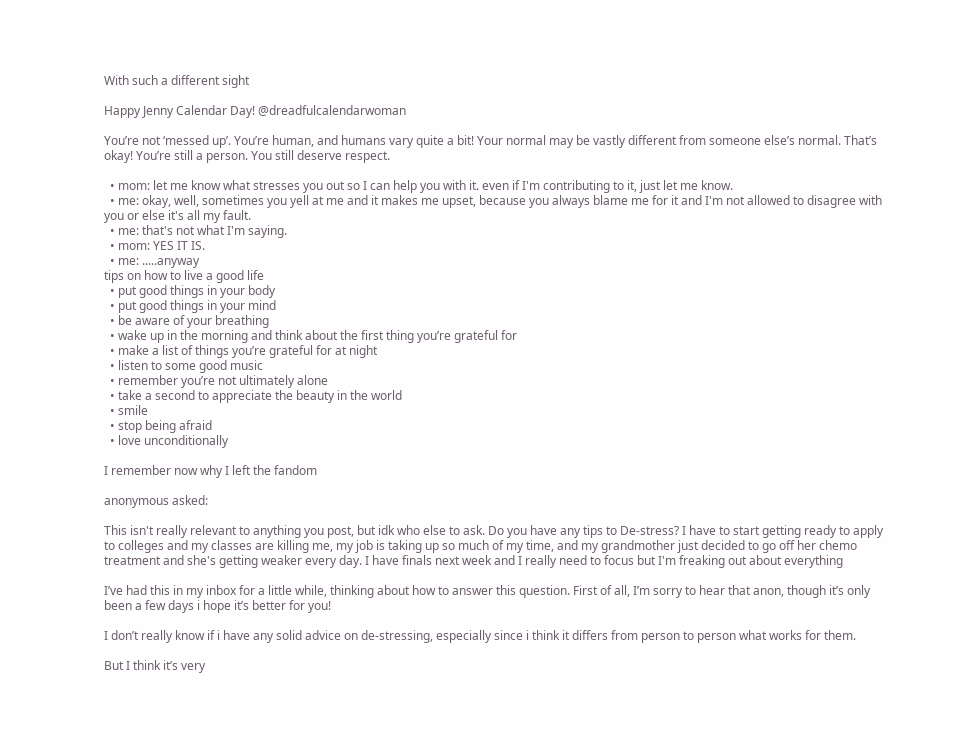With such a different sight

Happy Jenny Calendar Day! @dreadfulcalendarwoman

You’re not ‘messed up’. You’re human, and humans vary quite a bit! Your normal may be vastly different from someone else’s normal. That’s okay! You’re still a person. You still deserve respect.

  • mom: let me know what stresses you out so I can help you with it. even if I'm contributing to it, just let me know.
  • me: okay, well, sometimes you yell at me and it makes me upset, because you always blame me for it and I'm not allowed to disagree with you or else it's all my fault.
  • me: that's not what I'm saying.
  • mom: YES IT IS.
  • me: .....anyway
tips on how to live a good life
  • put good things in your body
  • put good things in your mind
  • be aware of your breathing
  • wake up in the morning and think about the first thing you’re grateful for
  • make a list of things you’re grateful for at night
  • listen to some good music
  • remember you’re not ultimately alone
  • take a second to appreciate the beauty in the world
  • smile
  • stop being afraid
  • love unconditionally

I remember now why I left the fandom

anonymous asked:

This isn't really relevant to anything you post, but idk who else to ask. Do you have any tips to De-stress? I have to start getting ready to apply to colleges and my classes are killing me, my job is taking up so much of my time, and my grandmother just decided to go off her chemo treatment and she's getting weaker every day. I have finals next week and I really need to focus but I'm freaking out about everything

I’ve had this in my inbox for a little while, thinking about how to answer this question. First of all, I’m sorry to hear that anon, though it’s only been a few days i hope it’s better for you!

I don’t really know if i have any solid advice on de-stressing, especially since i think it differs from person to person what works for them.

But I think it’s very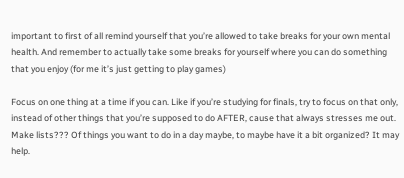important to first of all remind yourself that you’re allowed to take breaks for your own mental health. And remember to actually take some breaks for yourself where you can do something that you enjoy (for me it’s just getting to play games)

Focus on one thing at a time if you can. Like if you’re studying for finals, try to focus on that only, instead of other things that you’re supposed to do AFTER, cause that always stresses me out. Make lists??? Of things you want to do in a day maybe, to maybe have it a bit organized? It may help.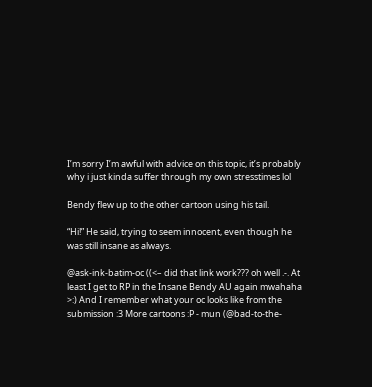I’m sorry I’m awful with advice on this topic, it’s probably why i just kinda suffer through my own stresstimes lol

Bendy flew up to the other cartoon using his tail.

“Hi!” He said, trying to seem innocent, even though he was still insane as always.

@ask-ink-batim-oc ((<– did that link work??? oh well .-. At least I get to RP in the Insane Bendy AU again mwahaha >:) And I remember what your oc looks like from the submission :3 More cartoons :P - mun (@bad-to-the-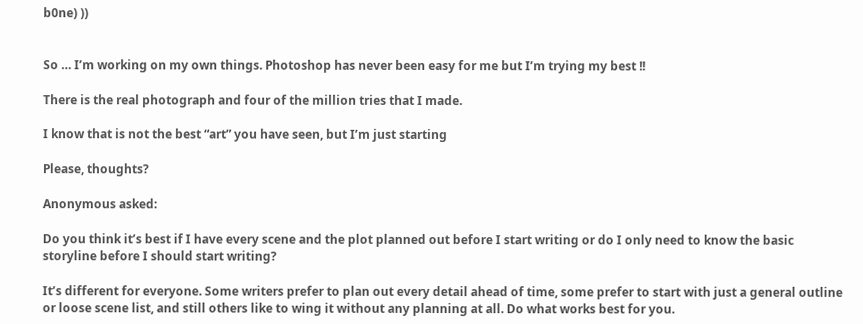b0ne) ))


So … I’m working on my own things. Photoshop has never been easy for me but I’m trying my best !!

There is the real photograph and four of the million tries that I made.

I know that is not the best “art” you have seen, but I’m just starting

Please, thoughts?

Anonymous asked:

Do you think it’s best if I have every scene and the plot planned out before I start writing or do I only need to know the basic storyline before I should start writing?

It’s different for everyone. Some writers prefer to plan out every detail ahead of time, some prefer to start with just a general outline or loose scene list, and still others like to wing it without any planning at all. Do what works best for you.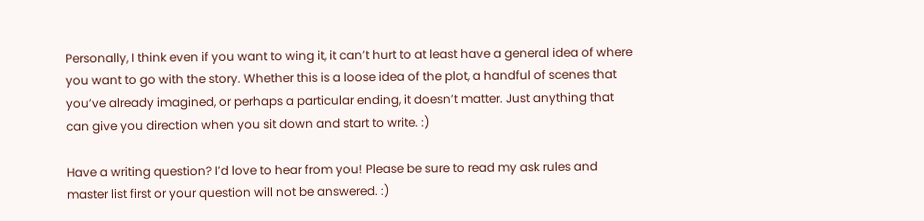Personally, I think even if you want to wing it, it can’t hurt to at least have a general idea of where you want to go with the story. Whether this is a loose idea of the plot, a handful of scenes that you’ve already imagined, or perhaps a particular ending, it doesn’t matter. Just anything that can give you direction when you sit down and start to write. :)

Have a writing question? I’d love to hear from you! Please be sure to read my ask rules and master list first or your question will not be answered. :)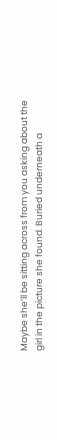Maybe she’ll be sitting across from you asking about the girl in the picture she found. Buried underneath a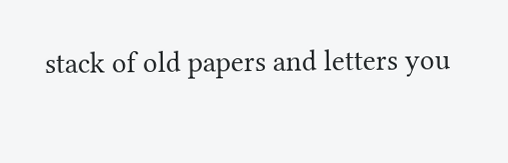stack of old papers and letters you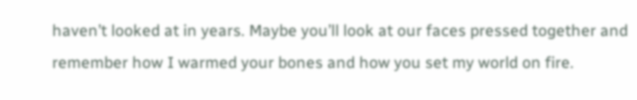haven’t looked at in years. Maybe you’ll look at our faces pressed together and remember how I warmed your bones and how you set my world on fire.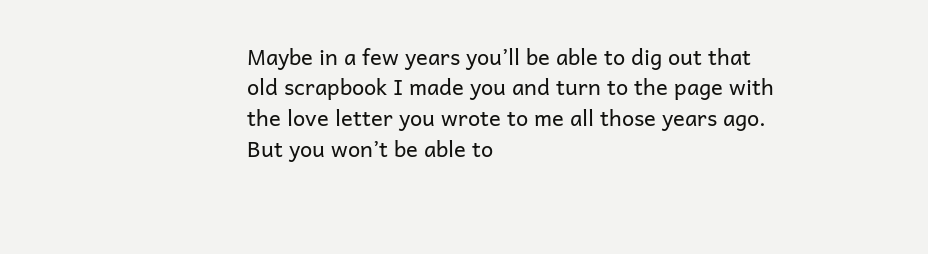Maybe in a few years you’ll be able to dig out that old scrapbook I made you and turn to the page with the love letter you wrote to me all those years ago. But you won’t be able to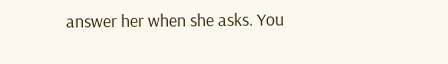answer her when she asks. You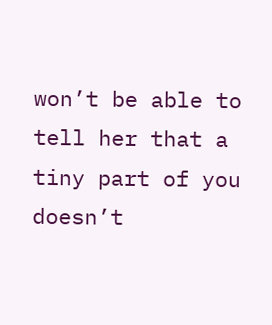won’t be able to tell her that a tiny part of you doesn’t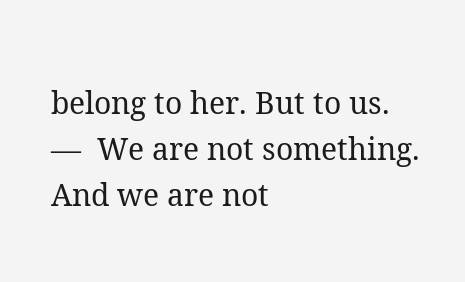belong to her. But to us.
—  We are not something. And we are not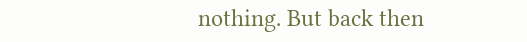nothing. But back then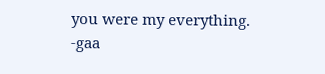you were my everything. -gaa